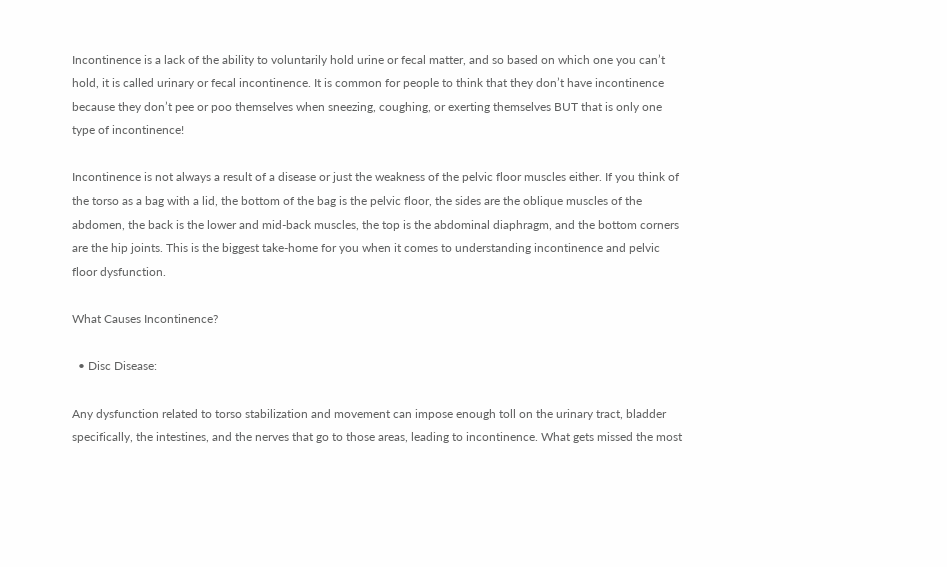Incontinence is a lack of the ability to voluntarily hold urine or fecal matter, and so based on which one you can’t hold, it is called urinary or fecal incontinence. It is common for people to think that they don’t have incontinence because they don’t pee or poo themselves when sneezing, coughing, or exerting themselves BUT that is only one type of incontinence!

Incontinence is not always a result of a disease or just the weakness of the pelvic floor muscles either. If you think of the torso as a bag with a lid, the bottom of the bag is the pelvic floor, the sides are the oblique muscles of the abdomen, the back is the lower and mid-back muscles, the top is the abdominal diaphragm, and the bottom corners are the hip joints. This is the biggest take-home for you when it comes to understanding incontinence and pelvic floor dysfunction.

What Causes Incontinence?

  • Disc Disease:

Any dysfunction related to torso stabilization and movement can impose enough toll on the urinary tract, bladder specifically, the intestines, and the nerves that go to those areas, leading to incontinence. What gets missed the most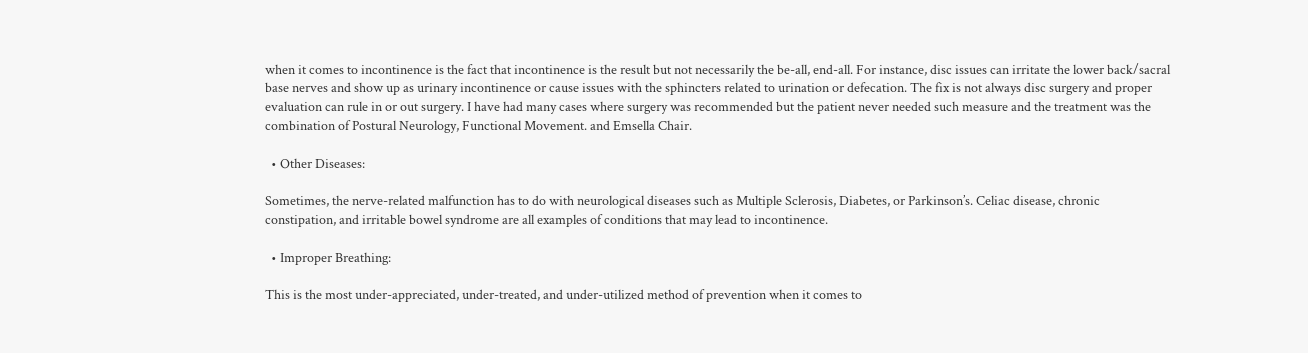when it comes to incontinence is the fact that incontinence is the result but not necessarily the be-all, end-all. For instance, disc issues can irritate the lower back/sacral base nerves and show up as urinary incontinence or cause issues with the sphincters related to urination or defecation. The fix is not always disc surgery and proper evaluation can rule in or out surgery. I have had many cases where surgery was recommended but the patient never needed such measure and the treatment was the combination of Postural Neurology, Functional Movement. and Emsella Chair.

  • Other Diseases:

Sometimes, the nerve-related malfunction has to do with neurological diseases such as Multiple Sclerosis, Diabetes, or Parkinson’s. Celiac disease, chronic constipation, and irritable bowel syndrome are all examples of conditions that may lead to incontinence.

  • Improper Breathing:

This is the most under-appreciated, under-treated, and under-utilized method of prevention when it comes to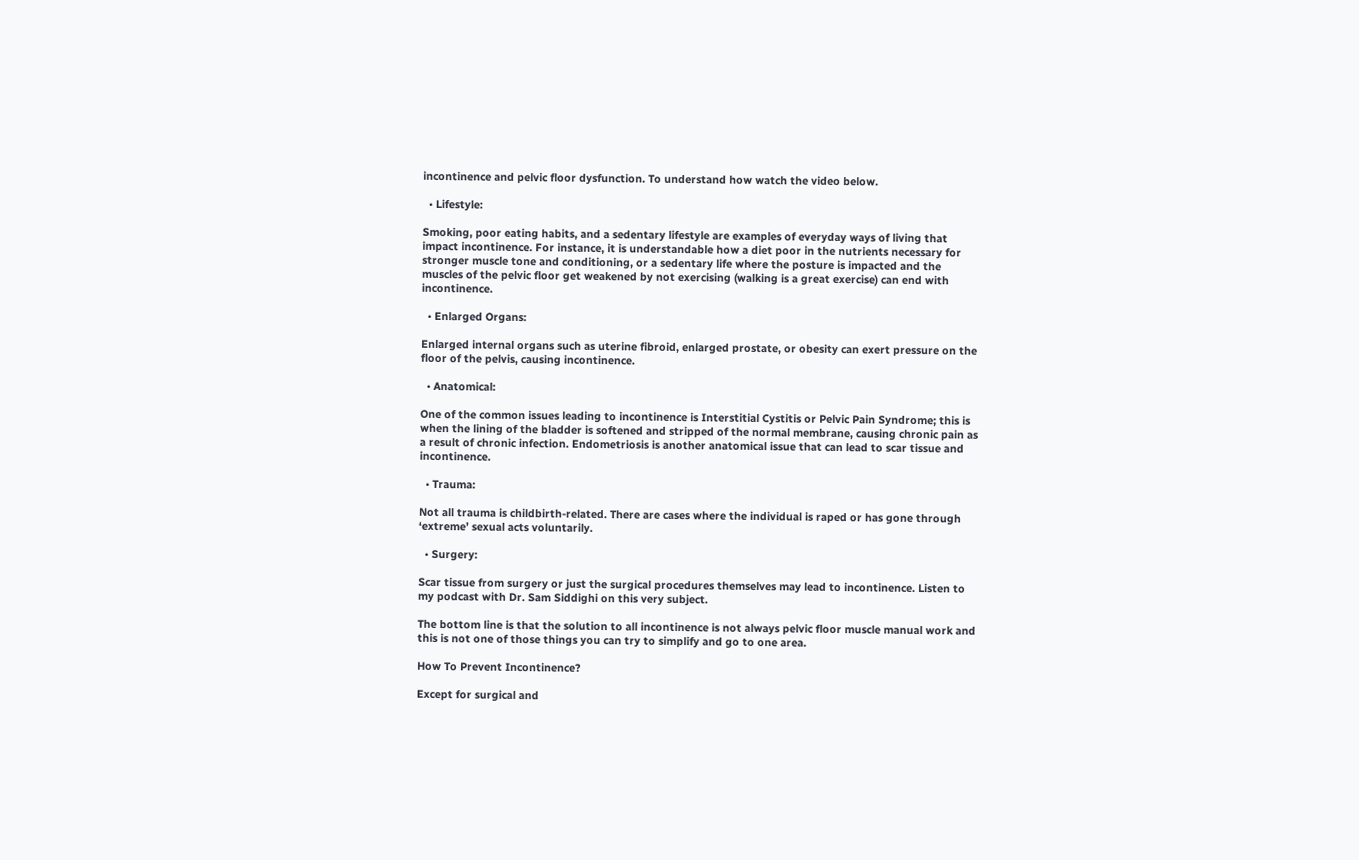incontinence and pelvic floor dysfunction. To understand how watch the video below.

  • Lifestyle:

Smoking, poor eating habits, and a sedentary lifestyle are examples of everyday ways of living that impact incontinence. For instance, it is understandable how a diet poor in the nutrients necessary for stronger muscle tone and conditioning, or a sedentary life where the posture is impacted and the muscles of the pelvic floor get weakened by not exercising (walking is a great exercise) can end with incontinence.

  • Enlarged Organs:

Enlarged internal organs such as uterine fibroid, enlarged prostate, or obesity can exert pressure on the floor of the pelvis, causing incontinence.

  • Anatomical:

One of the common issues leading to incontinence is Interstitial Cystitis or Pelvic Pain Syndrome; this is when the lining of the bladder is softened and stripped of the normal membrane, causing chronic pain as a result of chronic infection. Endometriosis is another anatomical issue that can lead to scar tissue and incontinence.

  • Trauma:

Not all trauma is childbirth-related. There are cases where the individual is raped or has gone through ‘extreme’ sexual acts voluntarily.

  • Surgery:

Scar tissue from surgery or just the surgical procedures themselves may lead to incontinence. Listen to my podcast with Dr. Sam Siddighi on this very subject.

The bottom line is that the solution to all incontinence is not always pelvic floor muscle manual work and this is not one of those things you can try to simplify and go to one area.

How To Prevent Incontinence?

Except for surgical and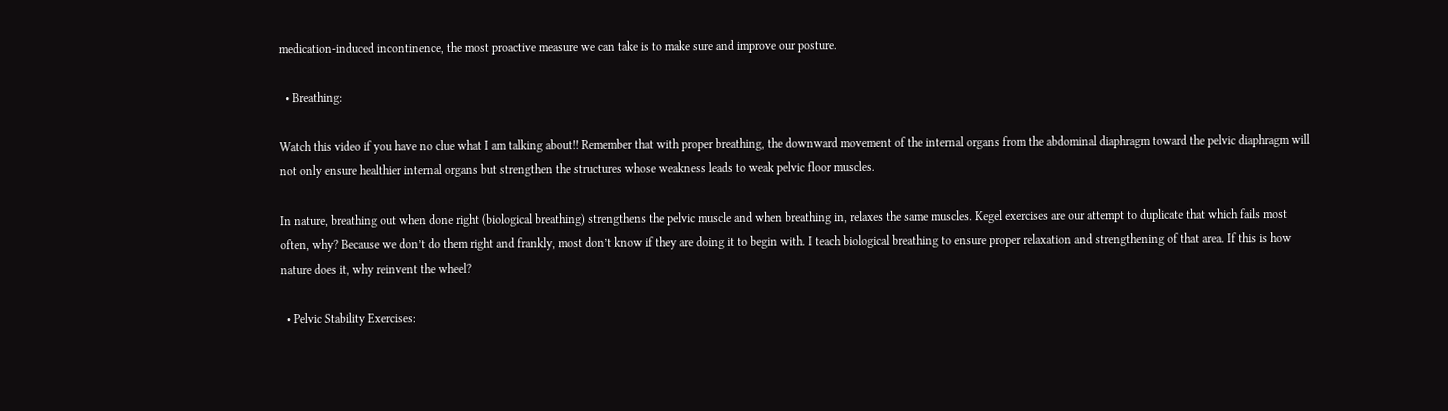medication-induced incontinence, the most proactive measure we can take is to make sure and improve our posture.

  • Breathing:

Watch this video if you have no clue what I am talking about!! Remember that with proper breathing, the downward movement of the internal organs from the abdominal diaphragm toward the pelvic diaphragm will not only ensure healthier internal organs but strengthen the structures whose weakness leads to weak pelvic floor muscles.

In nature, breathing out when done right (biological breathing) strengthens the pelvic muscle and when breathing in, relaxes the same muscles. Kegel exercises are our attempt to duplicate that which fails most often, why? Because we don’t do them right and frankly, most don’t know if they are doing it to begin with. I teach biological breathing to ensure proper relaxation and strengthening of that area. If this is how nature does it, why reinvent the wheel?

  • Pelvic Stability Exercises: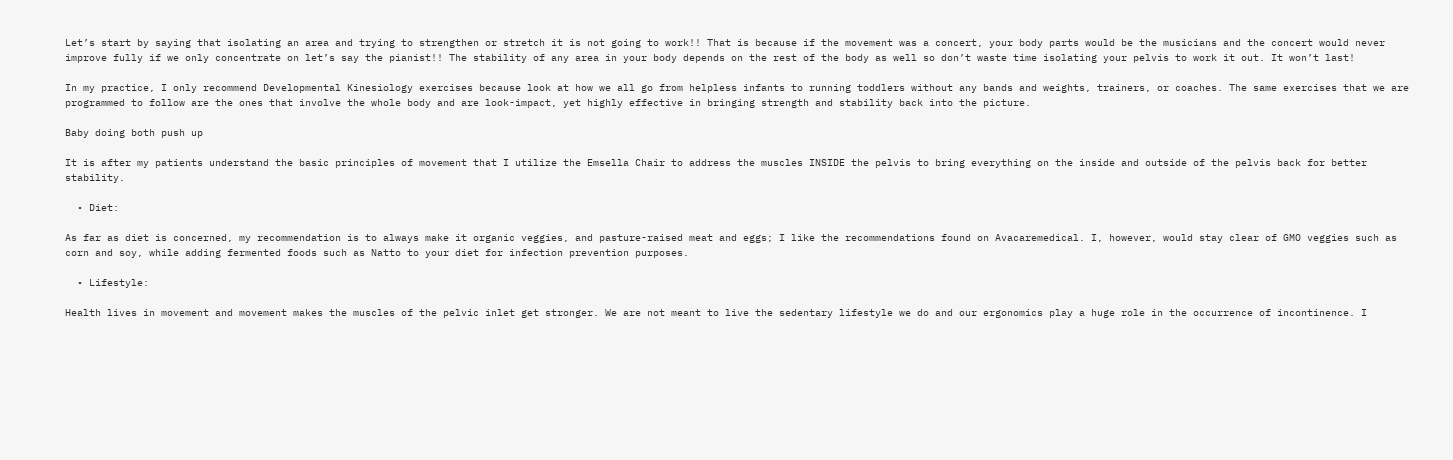Let’s start by saying that isolating an area and trying to strengthen or stretch it is not going to work!! That is because if the movement was a concert, your body parts would be the musicians and the concert would never improve fully if we only concentrate on let’s say the pianist!! The stability of any area in your body depends on the rest of the body as well so don’t waste time isolating your pelvis to work it out. It won’t last!

In my practice, I only recommend Developmental Kinesiology exercises because look at how we all go from helpless infants to running toddlers without any bands and weights, trainers, or coaches. The same exercises that we are programmed to follow are the ones that involve the whole body and are look-impact, yet highly effective in bringing strength and stability back into the picture.

Baby doing both push up

It is after my patients understand the basic principles of movement that I utilize the Emsella Chair to address the muscles INSIDE the pelvis to bring everything on the inside and outside of the pelvis back for better stability.

  • Diet:

As far as diet is concerned, my recommendation is to always make it organic veggies, and pasture-raised meat and eggs; I like the recommendations found on Avacaremedical. I, however, would stay clear of GMO veggies such as corn and soy, while adding fermented foods such as Natto to your diet for infection prevention purposes.

  • Lifestyle:

Health lives in movement and movement makes the muscles of the pelvic inlet get stronger. We are not meant to live the sedentary lifestyle we do and our ergonomics play a huge role in the occurrence of incontinence. I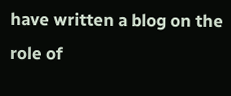have written a blog on the role of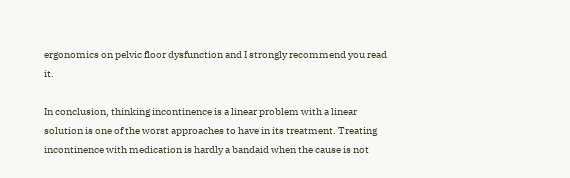ergonomics on pelvic floor dysfunction and I strongly recommend you read it.

In conclusion, thinking incontinence is a linear problem with a linear solution is one of the worst approaches to have in its treatment. Treating incontinence with medication is hardly a bandaid when the cause is not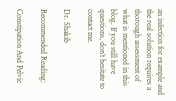an infection for example and the real solution requires a thorough assessment of what is mentioned in this blog. If you still have questions, don’t hesitate to contact me.

Dr. Shakib

Recommended Reading:

Constipation And Pelvic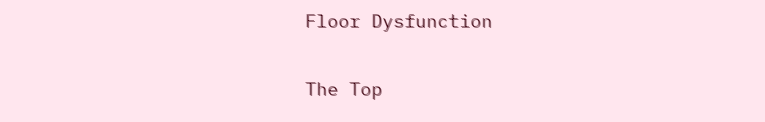Floor Dysfunction

The Top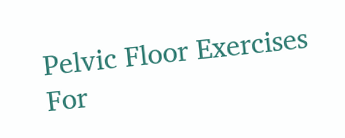Pelvic Floor Exercises For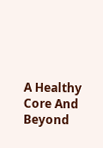A Healthy Core And Beyond